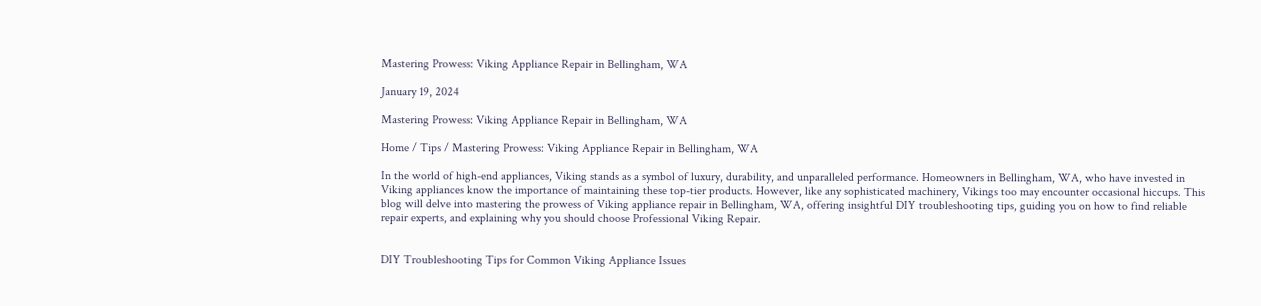Mastering Prowess: Viking Appliance Repair in Bellingham, WA

January 19, 2024

Mastering Prowess: Viking Appliance Repair in Bellingham, WA

Home / Tips / Mastering Prowess: Viking Appliance Repair in Bellingham, WA

In the world of high-end appliances, Viking stands as a symbol of luxury, durability, and unparalleled performance. Homeowners in Bellingham, WA, who have invested in Viking appliances know the importance of maintaining these top-tier products. However, like any sophisticated machinery, Vikings too may encounter occasional hiccups. This blog will delve into mastering the prowess of Viking appliance repair in Bellingham, WA, offering insightful DIY troubleshooting tips, guiding you on how to find reliable repair experts, and explaining why you should choose Professional Viking Repair.


DIY Troubleshooting Tips for Common Viking Appliance Issues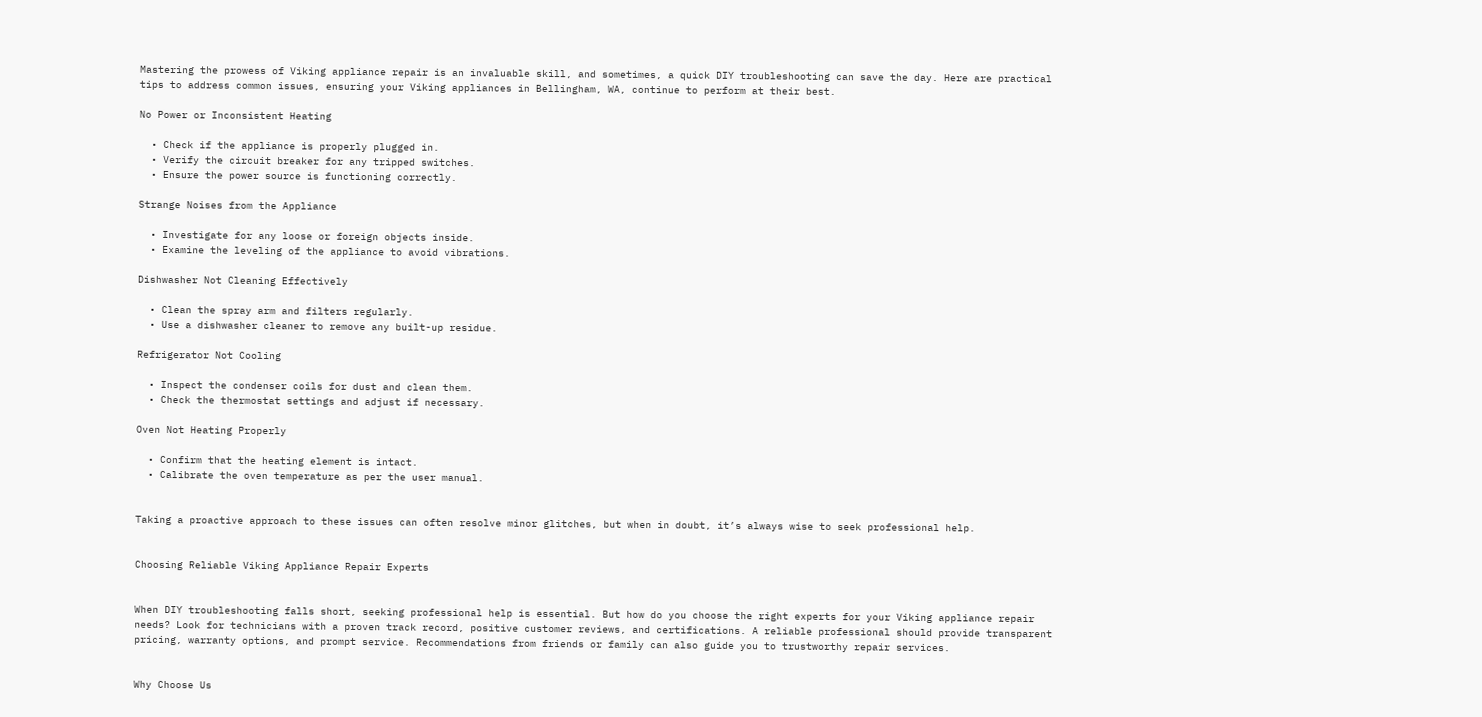Mastering the prowess of Viking appliance repair is an invaluable skill, and sometimes, a quick DIY troubleshooting can save the day. Here are practical tips to address common issues, ensuring your Viking appliances in Bellingham, WA, continue to perform at their best.

No Power or Inconsistent Heating

  • Check if the appliance is properly plugged in.
  • Verify the circuit breaker for any tripped switches.
  • Ensure the power source is functioning correctly.

Strange Noises from the Appliance

  • Investigate for any loose or foreign objects inside.
  • Examine the leveling of the appliance to avoid vibrations.

Dishwasher Not Cleaning Effectively

  • Clean the spray arm and filters regularly.
  • Use a dishwasher cleaner to remove any built-up residue.

Refrigerator Not Cooling

  • Inspect the condenser coils for dust and clean them.
  • Check the thermostat settings and adjust if necessary.

Oven Not Heating Properly

  • Confirm that the heating element is intact.
  • Calibrate the oven temperature as per the user manual.


Taking a proactive approach to these issues can often resolve minor glitches, but when in doubt, it’s always wise to seek professional help.


Choosing Reliable Viking Appliance Repair Experts


When DIY troubleshooting falls short, seeking professional help is essential. But how do you choose the right experts for your Viking appliance repair needs? Look for technicians with a proven track record, positive customer reviews, and certifications. A reliable professional should provide transparent pricing, warranty options, and prompt service. Recommendations from friends or family can also guide you to trustworthy repair services.


Why Choose Us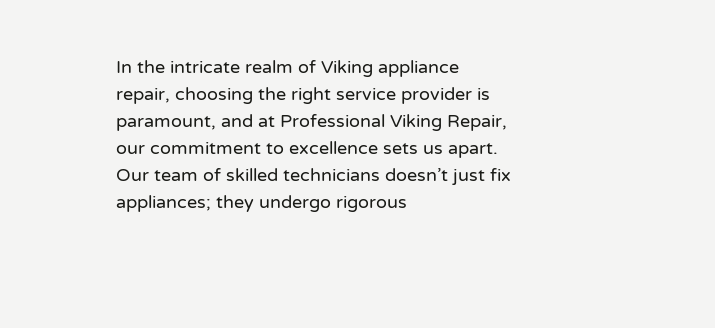In the intricate realm of Viking appliance repair, choosing the right service provider is paramount, and at Professional Viking Repair, our commitment to excellence sets us apart. Our team of skilled technicians doesn’t just fix appliances; they undergo rigorous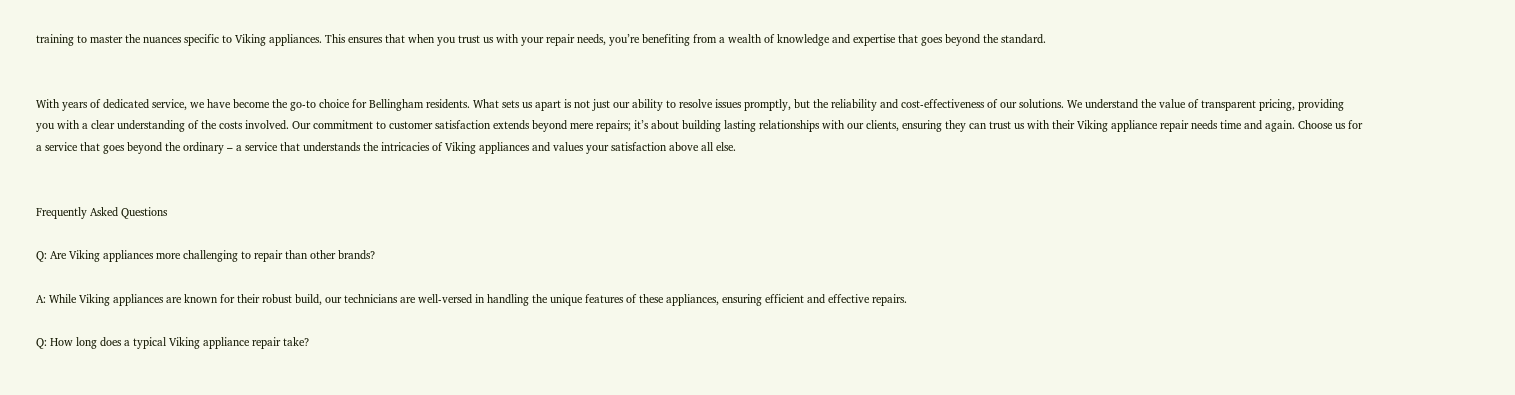training to master the nuances specific to Viking appliances. This ensures that when you trust us with your repair needs, you’re benefiting from a wealth of knowledge and expertise that goes beyond the standard.


With years of dedicated service, we have become the go-to choice for Bellingham residents. What sets us apart is not just our ability to resolve issues promptly, but the reliability and cost-effectiveness of our solutions. We understand the value of transparent pricing, providing you with a clear understanding of the costs involved. Our commitment to customer satisfaction extends beyond mere repairs; it’s about building lasting relationships with our clients, ensuring they can trust us with their Viking appliance repair needs time and again. Choose us for a service that goes beyond the ordinary – a service that understands the intricacies of Viking appliances and values your satisfaction above all else.


Frequently Asked Questions

Q: Are Viking appliances more challenging to repair than other brands?

A: While Viking appliances are known for their robust build, our technicians are well-versed in handling the unique features of these appliances, ensuring efficient and effective repairs.

Q: How long does a typical Viking appliance repair take?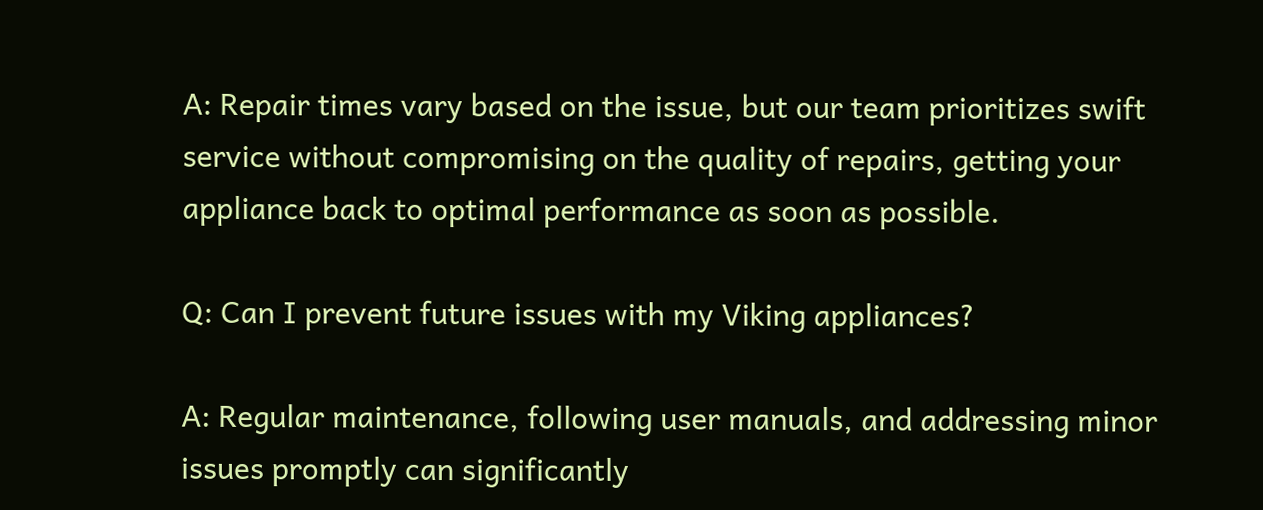A: Repair times vary based on the issue, but our team prioritizes swift service without compromising on the quality of repairs, getting your appliance back to optimal performance as soon as possible.

Q: Can I prevent future issues with my Viking appliances?

A: Regular maintenance, following user manuals, and addressing minor issues promptly can significantly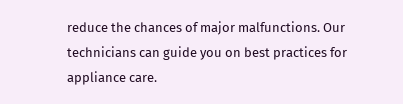reduce the chances of major malfunctions. Our technicians can guide you on best practices for appliance care.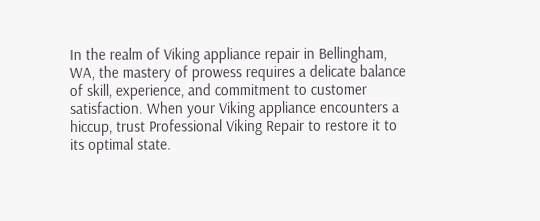In the realm of Viking appliance repair in Bellingham, WA, the mastery of prowess requires a delicate balance of skill, experience, and commitment to customer satisfaction. When your Viking appliance encounters a hiccup, trust Professional Viking Repair to restore it to its optimal state.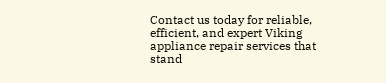Contact us today for reliable, efficient, and expert Viking appliance repair services that stand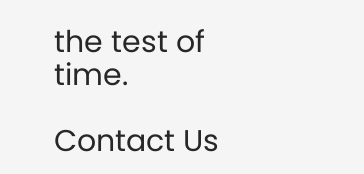the test of time.

Contact Us